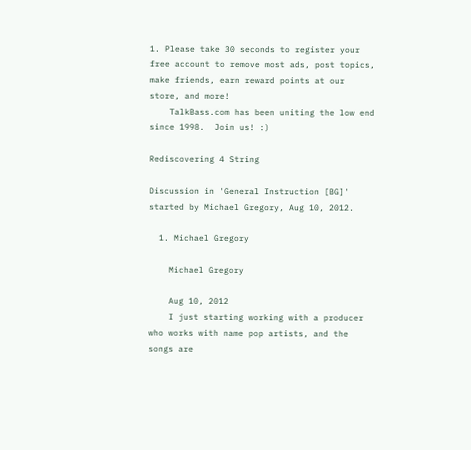1. Please take 30 seconds to register your free account to remove most ads, post topics, make friends, earn reward points at our store, and more!
    TalkBass.com has been uniting the low end since 1998.  Join us! :)

Rediscovering 4 String

Discussion in 'General Instruction [BG]' started by Michael Gregory, Aug 10, 2012.

  1. Michael Gregory

    Michael Gregory

    Aug 10, 2012
    I just starting working with a producer who works with name pop artists, and the songs are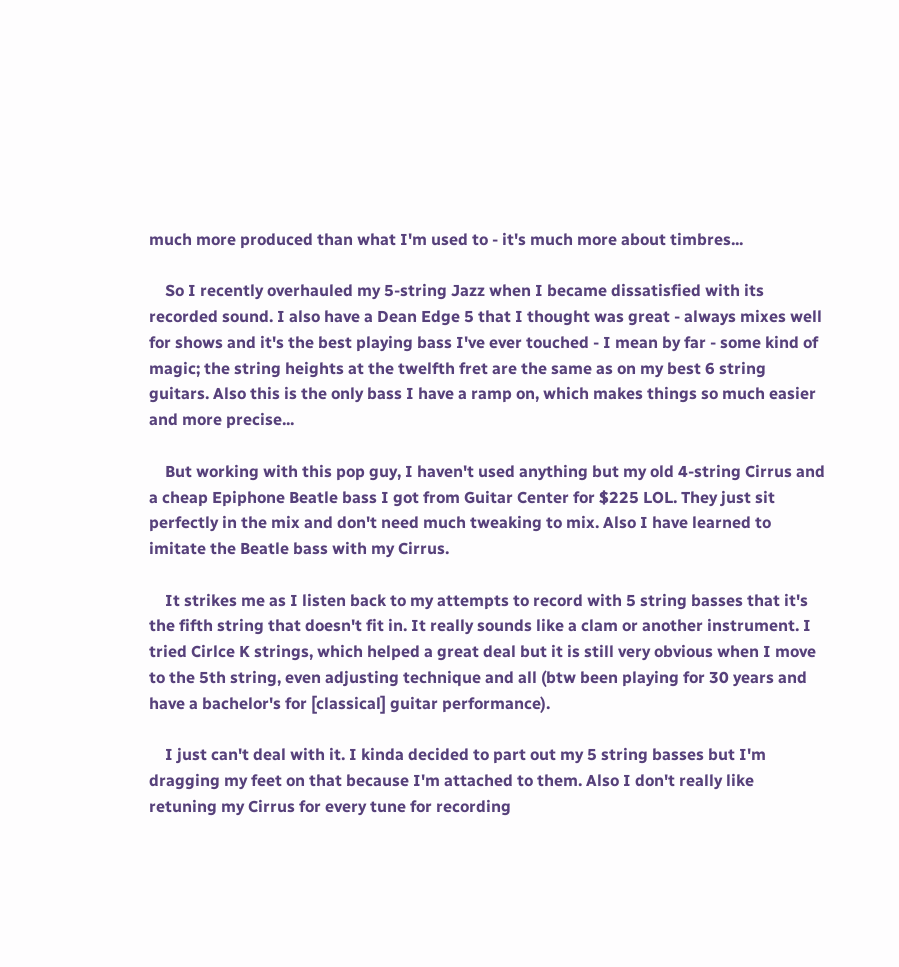much more produced than what I'm used to - it's much more about timbres...

    So I recently overhauled my 5-string Jazz when I became dissatisfied with its recorded sound. I also have a Dean Edge 5 that I thought was great - always mixes well for shows and it's the best playing bass I've ever touched - I mean by far - some kind of magic; the string heights at the twelfth fret are the same as on my best 6 string guitars. Also this is the only bass I have a ramp on, which makes things so much easier and more precise...

    But working with this pop guy, I haven't used anything but my old 4-string Cirrus and a cheap Epiphone Beatle bass I got from Guitar Center for $225 LOL. They just sit perfectly in the mix and don't need much tweaking to mix. Also I have learned to imitate the Beatle bass with my Cirrus.

    It strikes me as I listen back to my attempts to record with 5 string basses that it's the fifth string that doesn't fit in. It really sounds like a clam or another instrument. I tried Cirlce K strings, which helped a great deal but it is still very obvious when I move to the 5th string, even adjusting technique and all (btw been playing for 30 years and have a bachelor's for [classical] guitar performance).

    I just can't deal with it. I kinda decided to part out my 5 string basses but I'm dragging my feet on that because I'm attached to them. Also I don't really like retuning my Cirrus for every tune for recording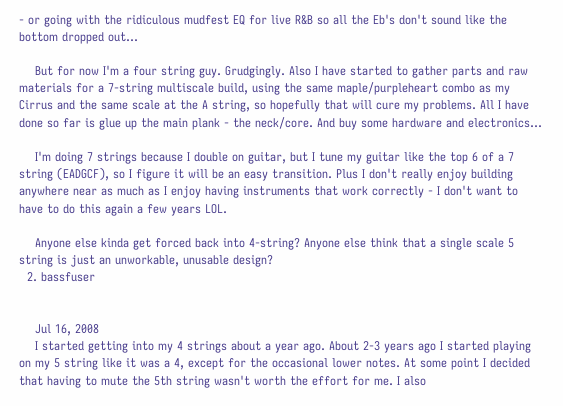- or going with the ridiculous mudfest EQ for live R&B so all the Eb's don't sound like the bottom dropped out...

    But for now I'm a four string guy. Grudgingly. Also I have started to gather parts and raw materials for a 7-string multiscale build, using the same maple/purpleheart combo as my Cirrus and the same scale at the A string, so hopefully that will cure my problems. All I have done so far is glue up the main plank - the neck/core. And buy some hardware and electronics...

    I'm doing 7 strings because I double on guitar, but I tune my guitar like the top 6 of a 7 string (EADGCF), so I figure it will be an easy transition. Plus I don't really enjoy building anywhere near as much as I enjoy having instruments that work correctly - I don't want to have to do this again a few years LOL.

    Anyone else kinda get forced back into 4-string? Anyone else think that a single scale 5 string is just an unworkable, unusable design?
  2. bassfuser


    Jul 16, 2008
    I started getting into my 4 strings about a year ago. About 2-3 years ago I started playing on my 5 string like it was a 4, except for the occasional lower notes. At some point I decided that having to mute the 5th string wasn't worth the effort for me. I also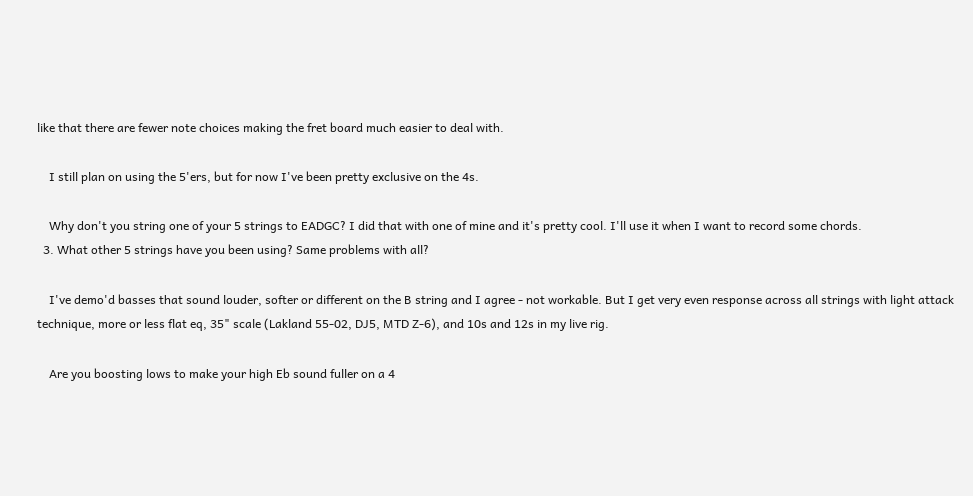like that there are fewer note choices making the fret board much easier to deal with.

    I still plan on using the 5'ers, but for now I've been pretty exclusive on the 4s.

    Why don't you string one of your 5 strings to EADGC? I did that with one of mine and it's pretty cool. I'll use it when I want to record some chords.
  3. What other 5 strings have you been using? Same problems with all?

    I've demo'd basses that sound louder, softer or different on the B string and I agree - not workable. But I get very even response across all strings with light attack technique, more or less flat eq, 35" scale (Lakland 55-02, DJ5, MTD Z-6), and 10s and 12s in my live rig.

    Are you boosting lows to make your high Eb sound fuller on a 4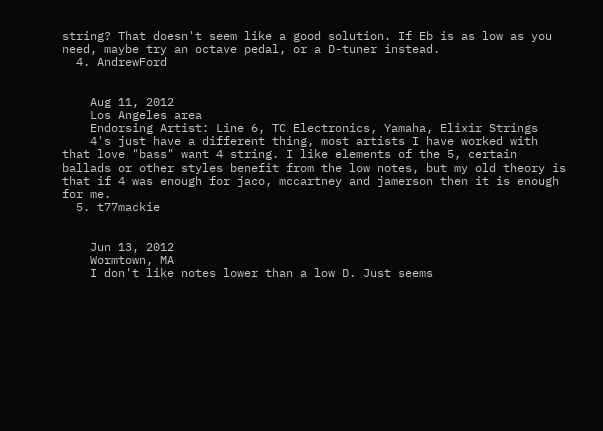string? That doesn't seem like a good solution. If Eb is as low as you need, maybe try an octave pedal, or a D-tuner instead.
  4. AndrewFord


    Aug 11, 2012
    Los Angeles area
    Endorsing Artist: Line 6, TC Electronics, Yamaha, Elixir Strings
    4's just have a different thing, most artists I have worked with that love "bass" want 4 string. I like elements of the 5, certain ballads or other styles benefit from the low notes, but my old theory is that if 4 was enough for jaco, mccartney and jamerson then it is enough for me.
  5. t77mackie


    Jun 13, 2012
    Wormtown, MA
    I don't like notes lower than a low D. Just seems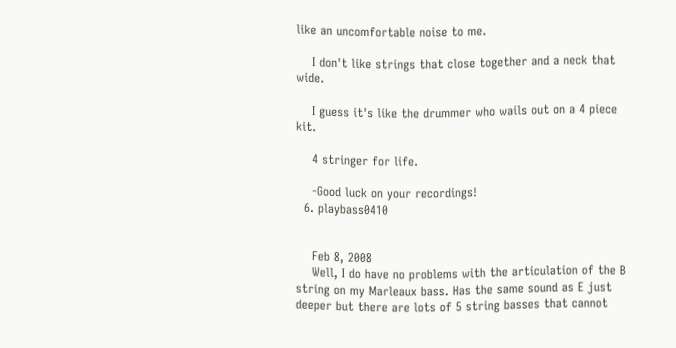like an uncomfortable noise to me.

    I don't like strings that close together and a neck that wide.

    I guess it's like the drummer who wails out on a 4 piece kit.

    4 stringer for life.

    -Good luck on your recordings!
  6. playbass0410


    Feb 8, 2008
    Well, I do have no problems with the articulation of the B string on my Marleaux bass. Has the same sound as E just deeper but there are lots of 5 string basses that cannot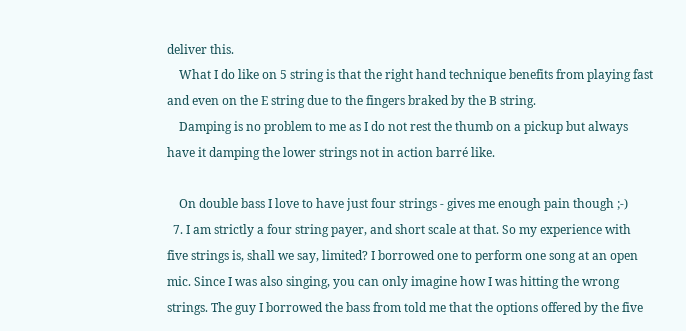deliver this.
    What I do like on 5 string is that the right hand technique benefits from playing fast and even on the E string due to the fingers braked by the B string.
    Damping is no problem to me as I do not rest the thumb on a pickup but always have it damping the lower strings not in action barré like.

    On double bass I love to have just four strings - gives me enough pain though ;-)
  7. I am strictly a four string payer, and short scale at that. So my experience with five strings is, shall we say, limited? I borrowed one to perform one song at an open mic. Since I was also singing, you can only imagine how I was hitting the wrong strings. The guy I borrowed the bass from told me that the options offered by the five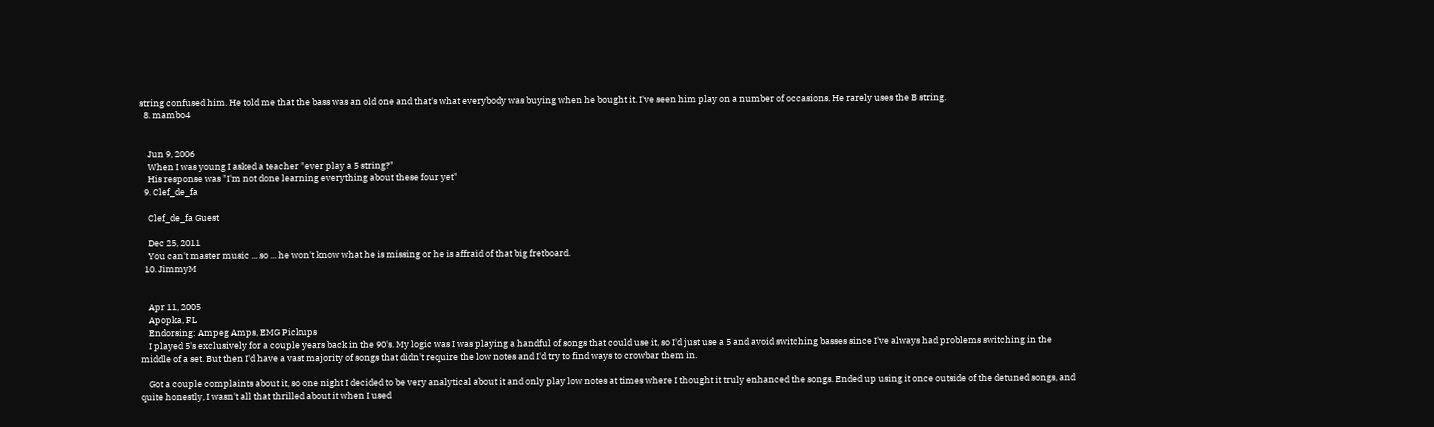string confused him. He told me that the bass was an old one and that's what everybody was buying when he bought it. I've seen him play on a number of occasions. He rarely uses the B string.
  8. mambo4


    Jun 9, 2006
    When I was young I asked a teacher "ever play a 5 string?"
    His response was "I'm not done learning everything about these four yet"
  9. Clef_de_fa

    Clef_de_fa Guest

    Dec 25, 2011
    You can't master music ... so ... he won't know what he is missing or he is affraid of that big fretboard.
  10. JimmyM


    Apr 11, 2005
    Apopka, FL
    Endorsing: Ampeg Amps, EMG Pickups
    I played 5's exclusively for a couple years back in the 90's. My logic was I was playing a handful of songs that could use it, so I'd just use a 5 and avoid switching basses since I've always had problems switching in the middle of a set. But then I'd have a vast majority of songs that didn't require the low notes and I'd try to find ways to crowbar them in.

    Got a couple complaints about it, so one night I decided to be very analytical about it and only play low notes at times where I thought it truly enhanced the songs. Ended up using it once outside of the detuned songs, and quite honestly, I wasn't all that thrilled about it when I used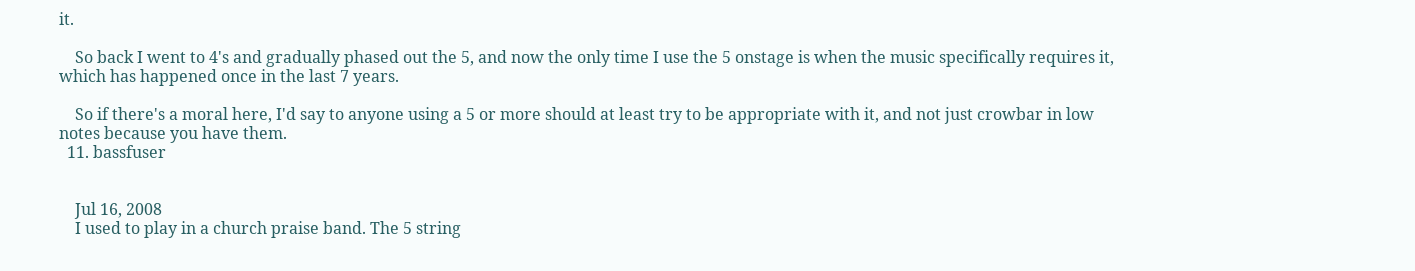it.

    So back I went to 4's and gradually phased out the 5, and now the only time I use the 5 onstage is when the music specifically requires it, which has happened once in the last 7 years.

    So if there's a moral here, I'd say to anyone using a 5 or more should at least try to be appropriate with it, and not just crowbar in low notes because you have them.
  11. bassfuser


    Jul 16, 2008
    I used to play in a church praise band. The 5 string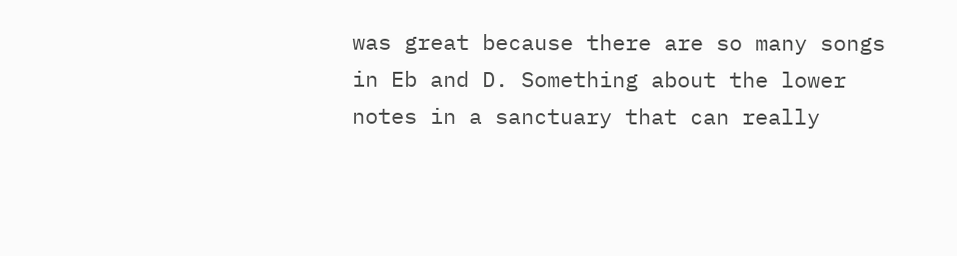was great because there are so many songs in Eb and D. Something about the lower notes in a sanctuary that can really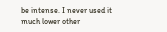be intense. I never used it much lower other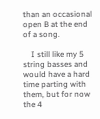than an occasional open B at the end of a song.

    I still like my 5 string basses and would have a hard time parting with them, but for now the 4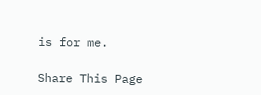is for me.

Share This Page